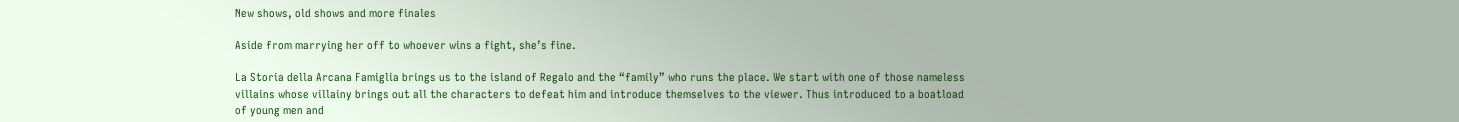New shows, old shows and more finales

Aside from marrying her off to whoever wins a fight, she’s fine.

La Storia della Arcana Famiglia brings us to the island of Regalo and the “family” who runs the place. We start with one of those nameless villains whose villainy brings out all the characters to defeat him and introduce themselves to the viewer. Thus introduced to a boatload of young men and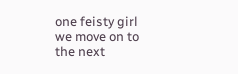one feisty girl we move on to the next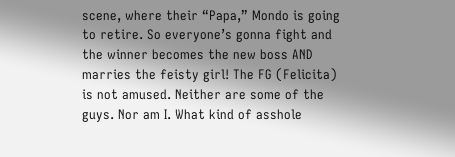scene, where their “Papa,” Mondo is going to retire. So everyone’s gonna fight and the winner becomes the new boss AND marries the feisty girl! The FG (Felicita) is not amused. Neither are some of the guys. Nor am I. What kind of asshole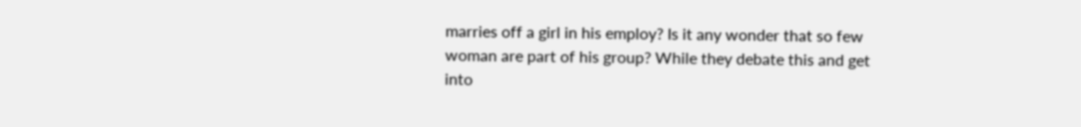marries off a girl in his employ? Is it any wonder that so few woman are part of his group? While they debate this and get into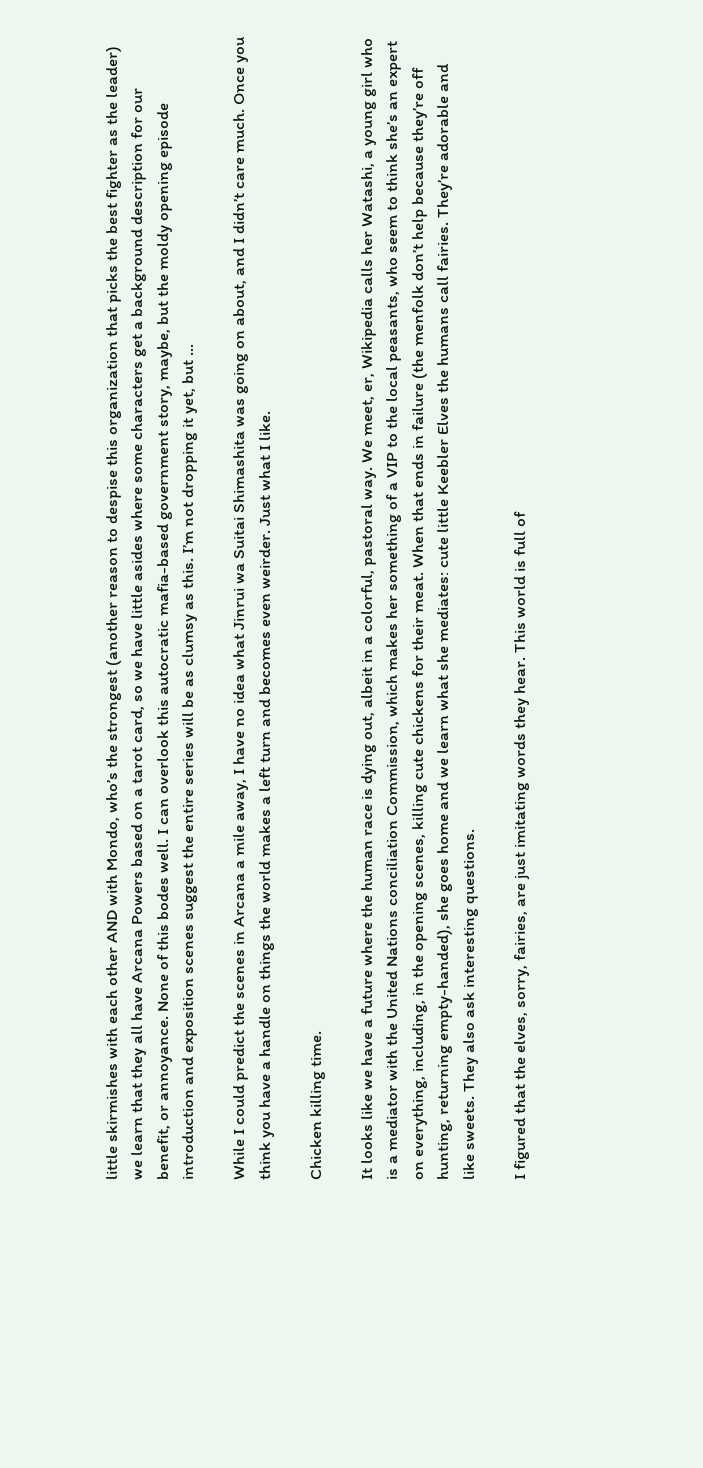little skirmishes with each other AND with Mondo, who’s the strongest (another reason to despise this organization that picks the best fighter as the leader) we learn that they all have Arcana Powers based on a tarot card, so we have little asides where some characters get a background description for our benefit, or annoyance. None of this bodes well. I can overlook this autocratic mafia-based government story, maybe, but the moldy opening episode introduction and exposition scenes suggest the entire series will be as clumsy as this. I’m not dropping it yet, but …

While I could predict the scenes in Arcana a mile away, I have no idea what Jinrui wa Suitai Shimashita was going on about, and I didn’t care much. Once you think you have a handle on things the world makes a left turn and becomes even weirder. Just what I like.

Chicken killing time.

It looks like we have a future where the human race is dying out, albeit in a colorful, pastoral way. We meet, er, Wikipedia calls her Watashi, a young girl who is a mediator with the United Nations conciliation Commission, which makes her something of a VIP to the local peasants, who seem to think she’s an expert on everything, including, in the opening scenes, killing cute chickens for their meat. When that ends in failure (the menfolk don’t help because they’re off hunting, returning empty-handed), she goes home and we learn what she mediates: cute little Keebler Elves the humans call fairies. They’re adorable and like sweets. They also ask interesting questions.

I figured that the elves, sorry, fairies, are just imitating words they hear. This world is full of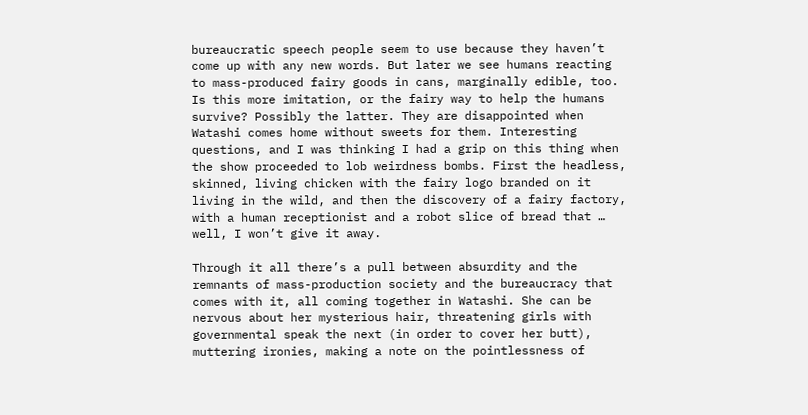bureaucratic speech people seem to use because they haven’t come up with any new words. But later we see humans reacting to mass-produced fairy goods in cans, marginally edible, too. Is this more imitation, or the fairy way to help the humans survive? Possibly the latter. They are disappointed when Watashi comes home without sweets for them. Interesting questions, and I was thinking I had a grip on this thing when the show proceeded to lob weirdness bombs. First the headless, skinned, living chicken with the fairy logo branded on it living in the wild, and then the discovery of a fairy factory, with a human receptionist and a robot slice of bread that … well, I won’t give it away.

Through it all there’s a pull between absurdity and the remnants of mass-production society and the bureaucracy that comes with it, all coming together in Watashi. She can be nervous about her mysterious hair, threatening girls with governmental speak the next (in order to cover her butt), muttering ironies, making a note on the pointlessness of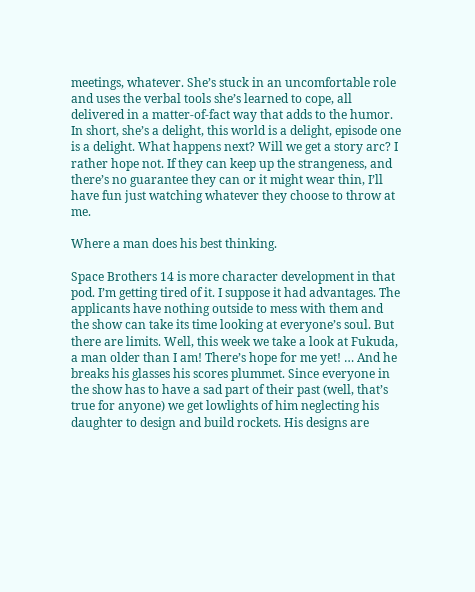meetings, whatever. She’s stuck in an uncomfortable role and uses the verbal tools she’s learned to cope, all delivered in a matter-of-fact way that adds to the humor. In short, she’s a delight, this world is a delight, episode one is a delight. What happens next? Will we get a story arc? I rather hope not. If they can keep up the strangeness, and there’s no guarantee they can or it might wear thin, I’ll have fun just watching whatever they choose to throw at me.

Where a man does his best thinking.

Space Brothers 14 is more character development in that pod. I’m getting tired of it. I suppose it had advantages. The applicants have nothing outside to mess with them and the show can take its time looking at everyone’s soul. But there are limits. Well, this week we take a look at Fukuda, a man older than I am! There’s hope for me yet! … And he breaks his glasses his scores plummet. Since everyone in the show has to have a sad part of their past (well, that’s true for anyone) we get lowlights of him neglecting his daughter to design and build rockets. His designs are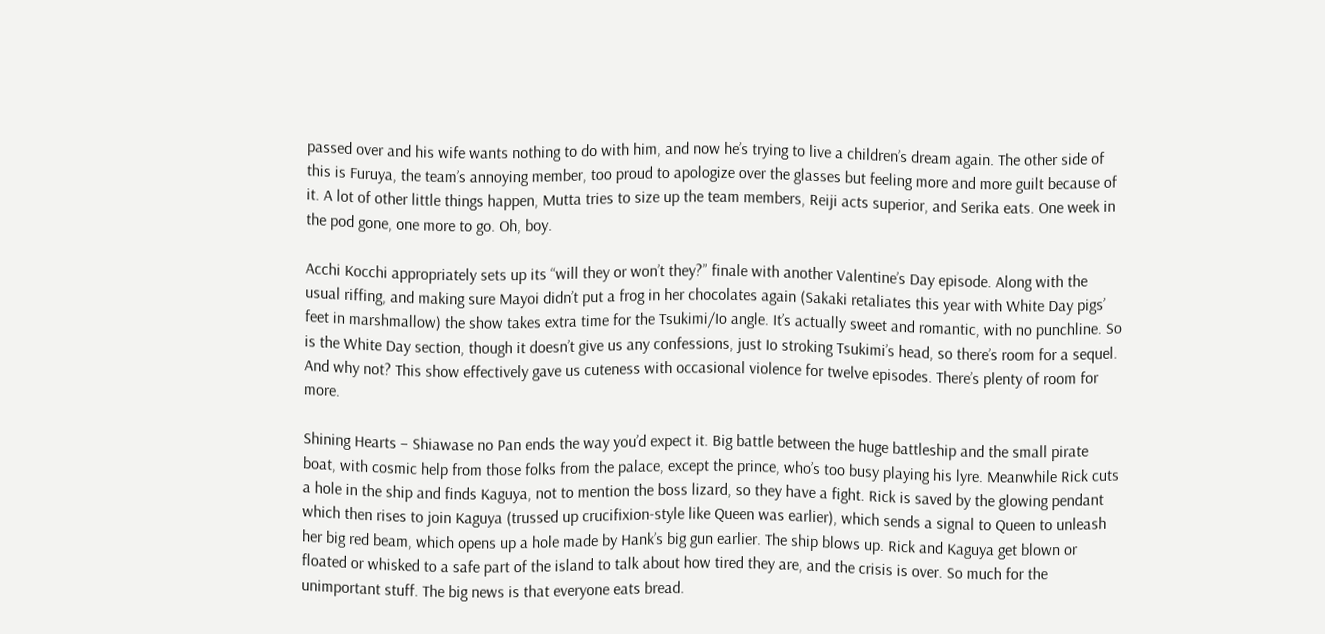passed over and his wife wants nothing to do with him, and now he’s trying to live a children’s dream again. The other side of this is Furuya, the team’s annoying member, too proud to apologize over the glasses but feeling more and more guilt because of it. A lot of other little things happen, Mutta tries to size up the team members, Reiji acts superior, and Serika eats. One week in the pod gone, one more to go. Oh, boy.

Acchi Kocchi appropriately sets up its “will they or won’t they?” finale with another Valentine’s Day episode. Along with the usual riffing, and making sure Mayoi didn’t put a frog in her chocolates again (Sakaki retaliates this year with White Day pigs’ feet in marshmallow) the show takes extra time for the Tsukimi/Io angle. It’s actually sweet and romantic, with no punchline. So is the White Day section, though it doesn’t give us any confessions, just Io stroking Tsukimi’s head, so there’s room for a sequel. And why not? This show effectively gave us cuteness with occasional violence for twelve episodes. There’s plenty of room for more.

Shining Hearts – Shiawase no Pan ends the way you’d expect it. Big battle between the huge battleship and the small pirate boat, with cosmic help from those folks from the palace, except the prince, who’s too busy playing his lyre. Meanwhile Rick cuts a hole in the ship and finds Kaguya, not to mention the boss lizard, so they have a fight. Rick is saved by the glowing pendant which then rises to join Kaguya (trussed up crucifixion-style like Queen was earlier), which sends a signal to Queen to unleash her big red beam, which opens up a hole made by Hank’s big gun earlier. The ship blows up. Rick and Kaguya get blown or floated or whisked to a safe part of the island to talk about how tired they are, and the crisis is over. So much for the unimportant stuff. The big news is that everyone eats bread.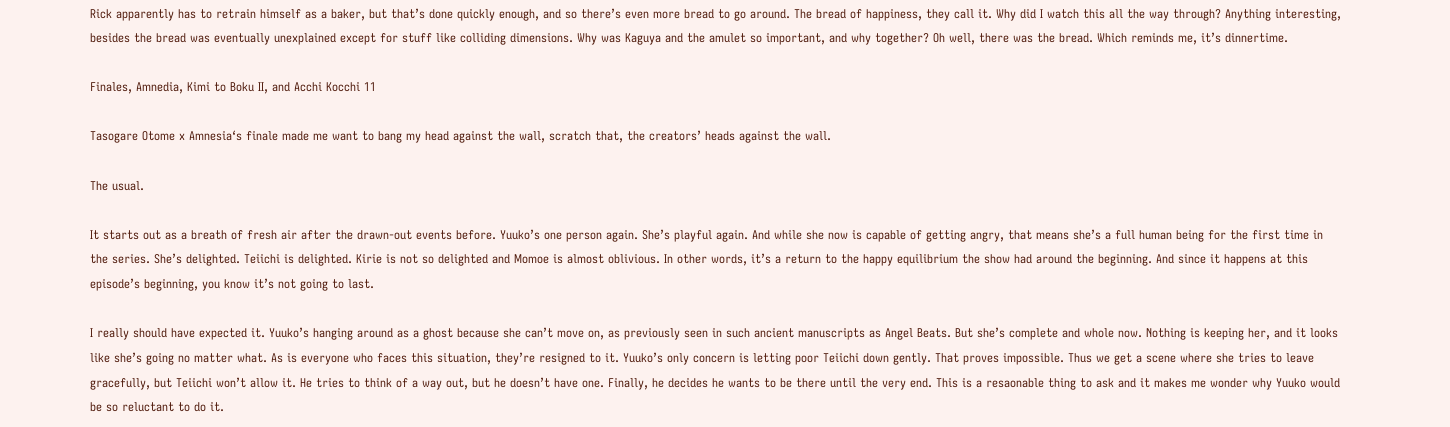Rick apparently has to retrain himself as a baker, but that’s done quickly enough, and so there’s even more bread to go around. The bread of happiness, they call it. Why did I watch this all the way through? Anything interesting, besides the bread was eventually unexplained except for stuff like colliding dimensions. Why was Kaguya and the amulet so important, and why together? Oh well, there was the bread. Which reminds me, it’s dinnertime.

Finales, Amnedia, Kimi to Boku II, and Acchi Kocchi 11

Tasogare Otome x Amnesia‘s finale made me want to bang my head against the wall, scratch that, the creators’ heads against the wall.

The usual.

It starts out as a breath of fresh air after the drawn-out events before. Yuuko’s one person again. She’s playful again. And while she now is capable of getting angry, that means she’s a full human being for the first time in the series. She’s delighted. Teiichi is delighted. Kirie is not so delighted and Momoe is almost oblivious. In other words, it’s a return to the happy equilibrium the show had around the beginning. And since it happens at this episode’s beginning, you know it’s not going to last.

I really should have expected it. Yuuko’s hanging around as a ghost because she can’t move on, as previously seen in such ancient manuscripts as Angel Beats. But she’s complete and whole now. Nothing is keeping her, and it looks like she’s going no matter what. As is everyone who faces this situation, they’re resigned to it. Yuuko’s only concern is letting poor Teiichi down gently. That proves impossible. Thus we get a scene where she tries to leave gracefully, but Teiichi won’t allow it. He tries to think of a way out, but he doesn’t have one. Finally, he decides he wants to be there until the very end. This is a resaonable thing to ask and it makes me wonder why Yuuko would be so reluctant to do it.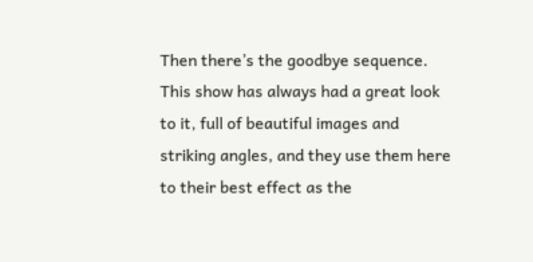Then there’s the goodbye sequence. This show has always had a great look to it, full of beautiful images and striking angles, and they use them here to their best effect as the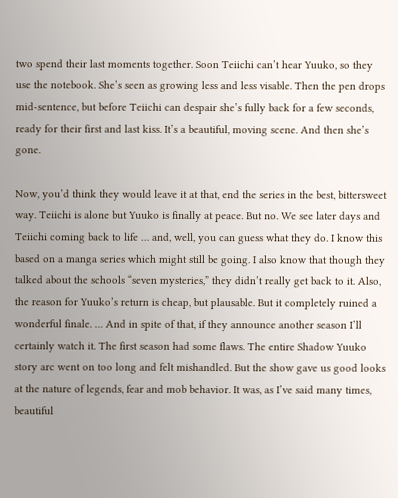two spend their last moments together. Soon Teiichi can’t hear Yuuko, so they use the notebook. She’s seen as growing less and less visable. Then the pen drops mid-sentence, but before Teiichi can despair she’s fully back for a few seconds, ready for their first and last kiss. It’s a beautiful, moving scene. And then she’s gone.

Now, you’d think they would leave it at that, end the series in the best, bittersweet way. Teiichi is alone but Yuuko is finally at peace. But no. We see later days and Teiichi coming back to life … and, well, you can guess what they do. I know this based on a manga series which might still be going. I also know that though they talked about the schools “seven mysteries,” they didn’t really get back to it. Also, the reason for Yuuko’s return is cheap, but plausable. But it completely ruined a wonderful finale. … And in spite of that, if they announce another season I’ll certainly watch it. The first season had some flaws. The entire Shadow Yuuko story arc went on too long and felt mishandled. But the show gave us good looks at the nature of legends, fear and mob behavior. It was, as I’ve said many times, beautiful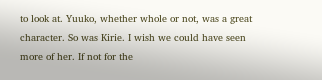to look at. Yuuko, whether whole or not, was a great character. So was Kirie. I wish we could have seen more of her. If not for the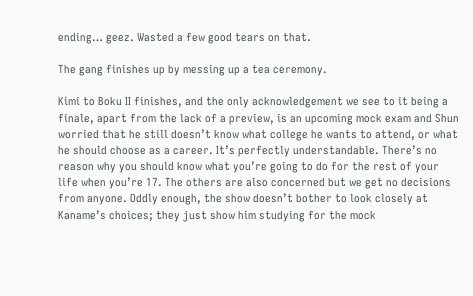ending… geez. Wasted a few good tears on that.

The gang finishes up by messing up a tea ceremony.

Kimi to Boku II finishes, and the only acknowledgement we see to it being a finale, apart from the lack of a preview, is an upcoming mock exam and Shun worried that he still doesn’t know what college he wants to attend, or what he should choose as a career. It’s perfectly understandable. There’s no reason why you should know what you’re going to do for the rest of your life when you’re 17. The others are also concerned but we get no decisions from anyone. Oddly enough, the show doesn’t bother to look closely at Kaname’s choices; they just show him studying for the mock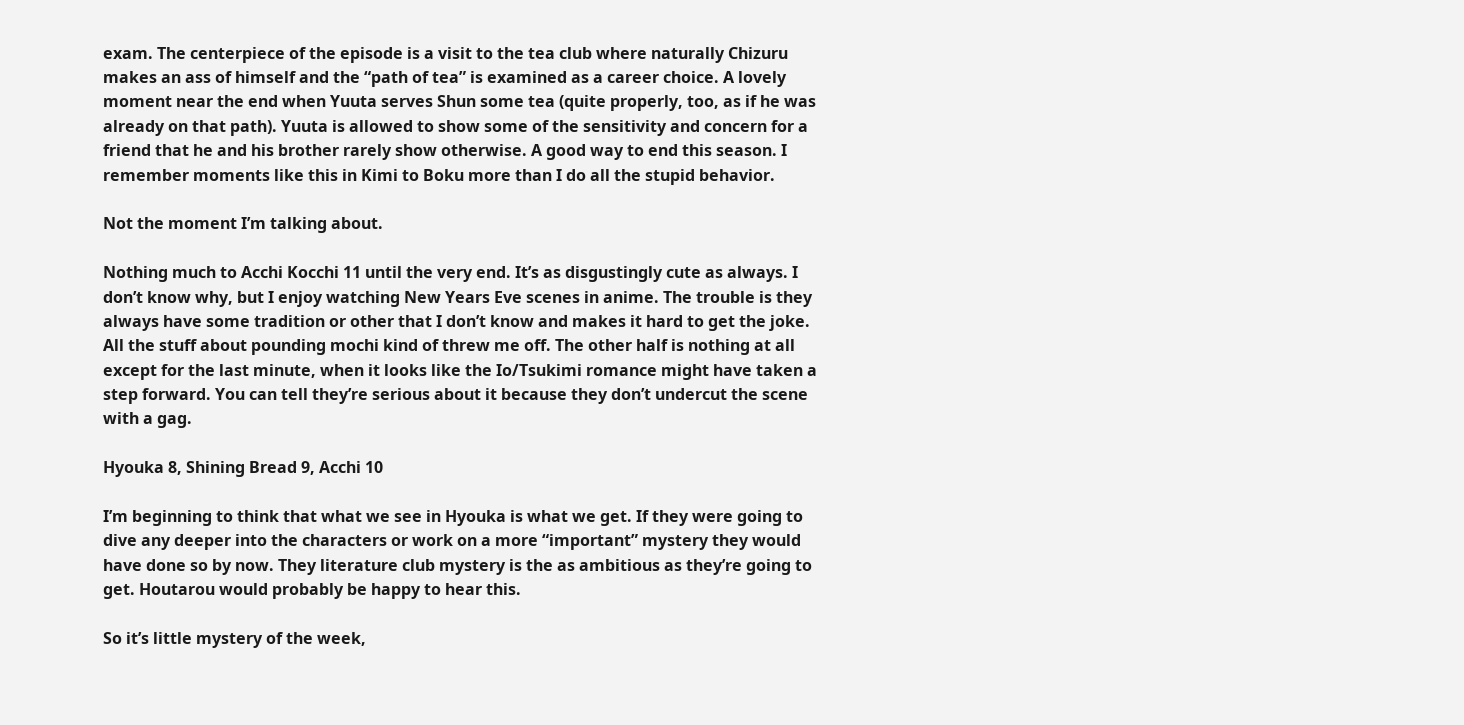exam. The centerpiece of the episode is a visit to the tea club where naturally Chizuru makes an ass of himself and the “path of tea” is examined as a career choice. A lovely moment near the end when Yuuta serves Shun some tea (quite properly, too, as if he was already on that path). Yuuta is allowed to show some of the sensitivity and concern for a friend that he and his brother rarely show otherwise. A good way to end this season. I remember moments like this in Kimi to Boku more than I do all the stupid behavior.

Not the moment I’m talking about.

Nothing much to Acchi Kocchi 11 until the very end. It’s as disgustingly cute as always. I don’t know why, but I enjoy watching New Years Eve scenes in anime. The trouble is they always have some tradition or other that I don’t know and makes it hard to get the joke. All the stuff about pounding mochi kind of threw me off. The other half is nothing at all except for the last minute, when it looks like the Io/Tsukimi romance might have taken a step forward. You can tell they’re serious about it because they don’t undercut the scene with a gag.

Hyouka 8, Shining Bread 9, Acchi 10

I’m beginning to think that what we see in Hyouka is what we get. If they were going to dive any deeper into the characters or work on a more “important” mystery they would have done so by now. They literature club mystery is the as ambitious as they’re going to get. Houtarou would probably be happy to hear this.

So it’s little mystery of the week,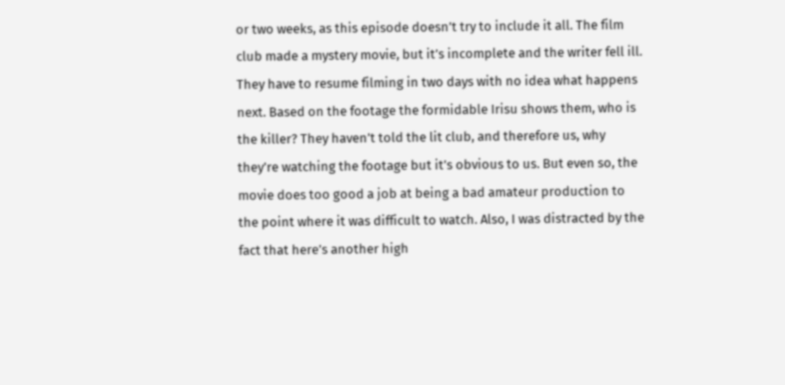or two weeks, as this episode doesn’t try to include it all. The film club made a mystery movie, but it’s incomplete and the writer fell ill. They have to resume filming in two days with no idea what happens next. Based on the footage the formidable Irisu shows them, who is the killer? They haven’t told the lit club, and therefore us, why they’re watching the footage but it’s obvious to us. But even so, the movie does too good a job at being a bad amateur production to the point where it was difficult to watch. Also, I was distracted by the fact that here’s another high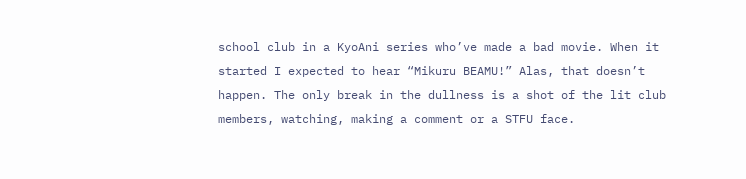school club in a KyoAni series who’ve made a bad movie. When it started I expected to hear “Mikuru BEAMU!” Alas, that doesn’t happen. The only break in the dullness is a shot of the lit club members, watching, making a comment or a STFU face.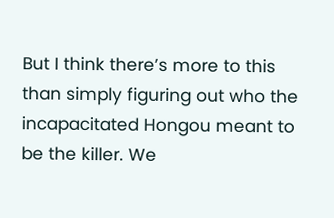But I think there’s more to this than simply figuring out who the incapacitated Hongou meant to be the killer. We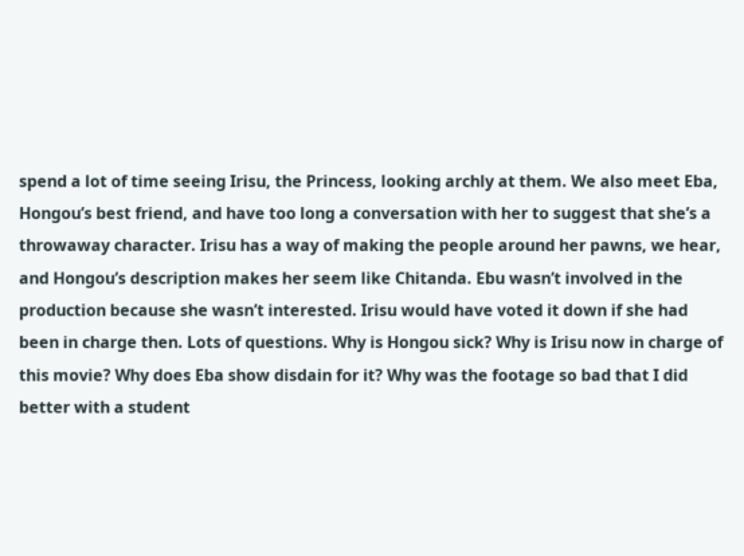spend a lot of time seeing Irisu, the Princess, looking archly at them. We also meet Eba, Hongou’s best friend, and have too long a conversation with her to suggest that she’s a throwaway character. Irisu has a way of making the people around her pawns, we hear, and Hongou’s description makes her seem like Chitanda. Ebu wasn’t involved in the production because she wasn’t interested. Irisu would have voted it down if she had been in charge then. Lots of questions. Why is Hongou sick? Why is Irisu now in charge of this movie? Why does Eba show disdain for it? Why was the footage so bad that I did better with a student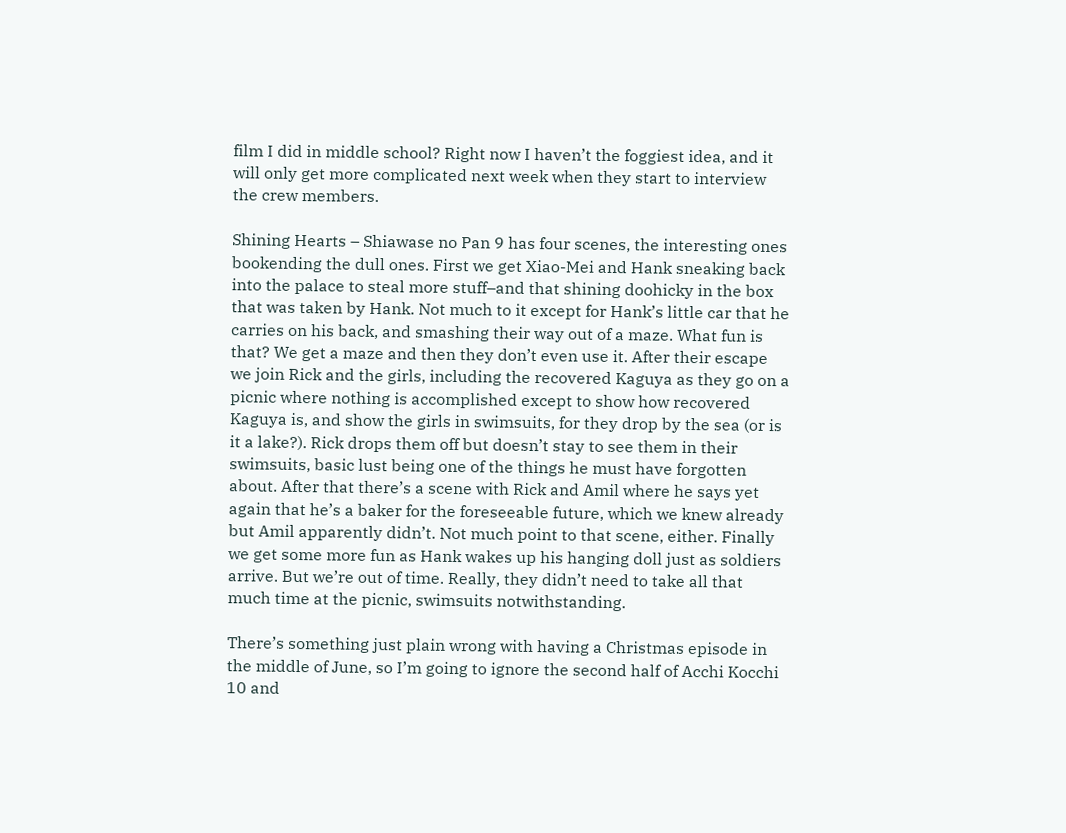film I did in middle school? Right now I haven’t the foggiest idea, and it will only get more complicated next week when they start to interview the crew members.

Shining Hearts – Shiawase no Pan 9 has four scenes, the interesting ones bookending the dull ones. First we get Xiao-Mei and Hank sneaking back into the palace to steal more stuff–and that shining doohicky in the box that was taken by Hank. Not much to it except for Hank’s little car that he carries on his back, and smashing their way out of a maze. What fun is that? We get a maze and then they don’t even use it. After their escape we join Rick and the girls, including the recovered Kaguya as they go on a picnic where nothing is accomplished except to show how recovered Kaguya is, and show the girls in swimsuits, for they drop by the sea (or is it a lake?). Rick drops them off but doesn’t stay to see them in their swimsuits, basic lust being one of the things he must have forgotten about. After that there’s a scene with Rick and Amil where he says yet again that he’s a baker for the foreseeable future, which we knew already but Amil apparently didn’t. Not much point to that scene, either. Finally we get some more fun as Hank wakes up his hanging doll just as soldiers arrive. But we’re out of time. Really, they didn’t need to take all that much time at the picnic, swimsuits notwithstanding.

There’s something just plain wrong with having a Christmas episode in the middle of June, so I’m going to ignore the second half of Acchi Kocchi 10 and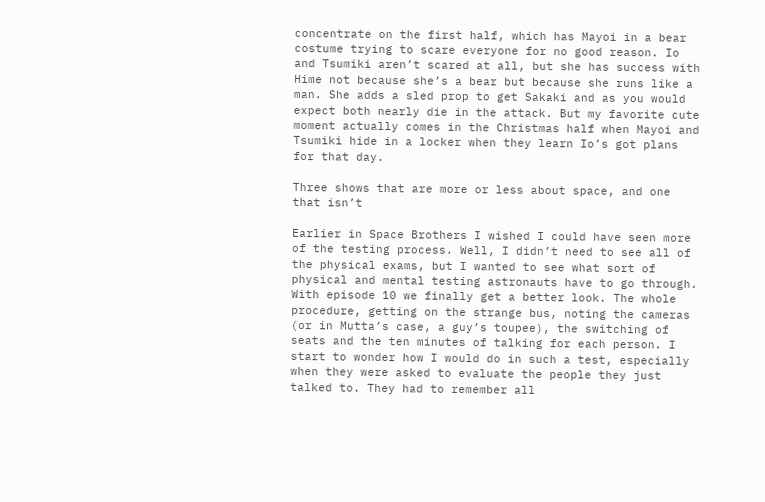concentrate on the first half, which has Mayoi in a bear costume trying to scare everyone for no good reason. Io and Tsumiki aren’t scared at all, but she has success with Hime not because she’s a bear but because she runs like a man. She adds a sled prop to get Sakaki and as you would expect both nearly die in the attack. But my favorite cute moment actually comes in the Christmas half when Mayoi and Tsumiki hide in a locker when they learn Io’s got plans for that day.

Three shows that are more or less about space, and one that isn’t

Earlier in Space Brothers I wished I could have seen more of the testing process. Well, I didn’t need to see all of the physical exams, but I wanted to see what sort of physical and mental testing astronauts have to go through. With episode 10 we finally get a better look. The whole procedure, getting on the strange bus, noting the cameras (or in Mutta’s case, a guy’s toupee), the switching of seats and the ten minutes of talking for each person. I start to wonder how I would do in such a test, especially when they were asked to evaluate the people they just talked to. They had to remember all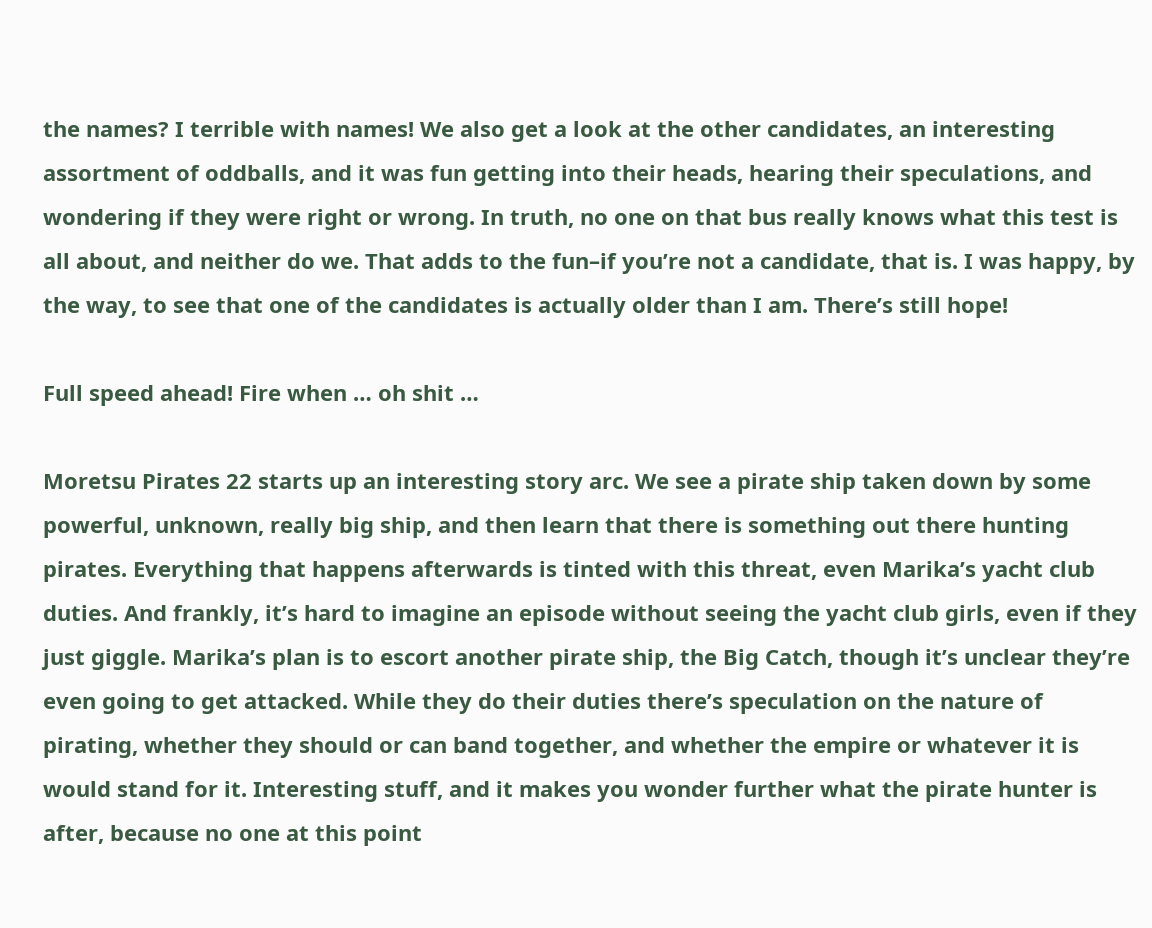the names? I terrible with names! We also get a look at the other candidates, an interesting assortment of oddballs, and it was fun getting into their heads, hearing their speculations, and wondering if they were right or wrong. In truth, no one on that bus really knows what this test is all about, and neither do we. That adds to the fun–if you’re not a candidate, that is. I was happy, by the way, to see that one of the candidates is actually older than I am. There’s still hope!

Full speed ahead! Fire when … oh shit …

Moretsu Pirates 22 starts up an interesting story arc. We see a pirate ship taken down by some powerful, unknown, really big ship, and then learn that there is something out there hunting pirates. Everything that happens afterwards is tinted with this threat, even Marika’s yacht club duties. And frankly, it’s hard to imagine an episode without seeing the yacht club girls, even if they just giggle. Marika’s plan is to escort another pirate ship, the Big Catch, though it’s unclear they’re even going to get attacked. While they do their duties there’s speculation on the nature of pirating, whether they should or can band together, and whether the empire or whatever it is would stand for it. Interesting stuff, and it makes you wonder further what the pirate hunter is after, because no one at this point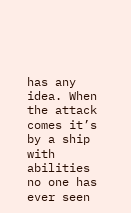has any idea. When the attack comes it’s by a ship with abilities no one has ever seen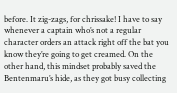before. It zig-zags, for chrissake! I have to say whenever a captain who’s not a regular character orders an attack right off the bat you know they’re going to get creamed. On the other hand, this mindset probably saved the Bentenmaru’s hide, as they got busy collecting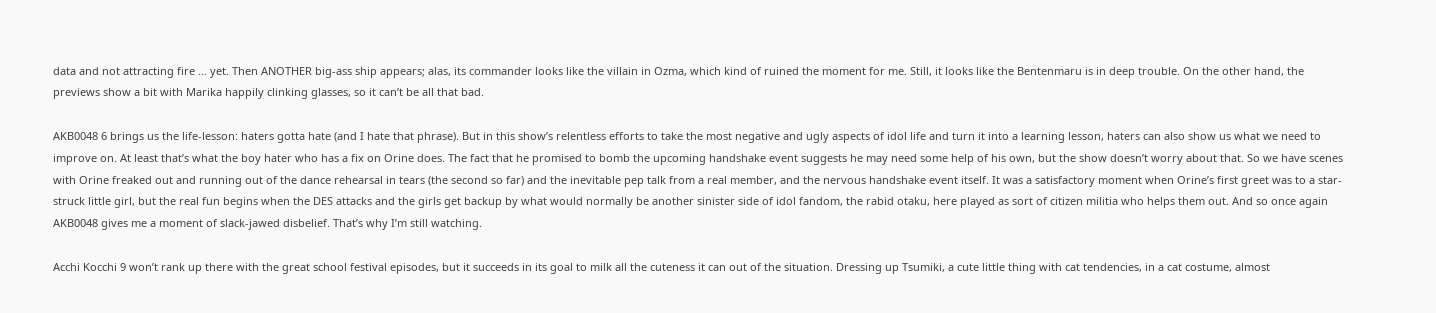data and not attracting fire … yet. Then ANOTHER big-ass ship appears; alas, its commander looks like the villain in Ozma, which kind of ruined the moment for me. Still, it looks like the Bentenmaru is in deep trouble. On the other hand, the previews show a bit with Marika happily clinking glasses, so it can’t be all that bad.

AKB0048 6 brings us the life-lesson: haters gotta hate (and I hate that phrase). But in this show’s relentless efforts to take the most negative and ugly aspects of idol life and turn it into a learning lesson, haters can also show us what we need to improve on. At least that’s what the boy hater who has a fix on Orine does. The fact that he promised to bomb the upcoming handshake event suggests he may need some help of his own, but the show doesn’t worry about that. So we have scenes with Orine freaked out and running out of the dance rehearsal in tears (the second so far) and the inevitable pep talk from a real member, and the nervous handshake event itself. It was a satisfactory moment when Orine’s first greet was to a star-struck little girl, but the real fun begins when the DES attacks and the girls get backup by what would normally be another sinister side of idol fandom, the rabid otaku, here played as sort of citizen militia who helps them out. And so once again AKB0048 gives me a moment of slack-jawed disbelief. That’s why I’m still watching.

Acchi Kocchi 9 won’t rank up there with the great school festival episodes, but it succeeds in its goal to milk all the cuteness it can out of the situation. Dressing up Tsumiki, a cute little thing with cat tendencies, in a cat costume, almost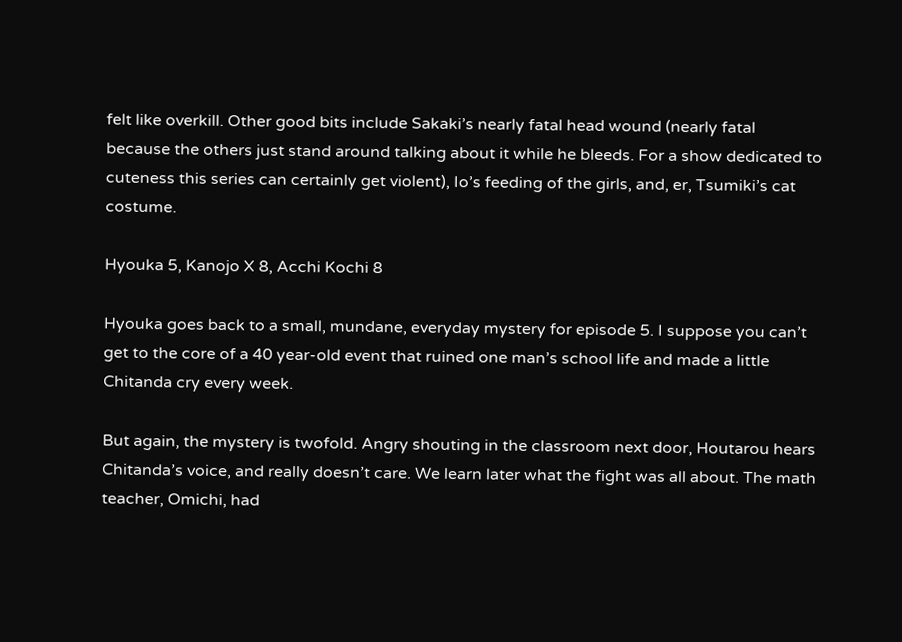felt like overkill. Other good bits include Sakaki’s nearly fatal head wound (nearly fatal because the others just stand around talking about it while he bleeds. For a show dedicated to cuteness this series can certainly get violent), Io’s feeding of the girls, and, er, Tsumiki’s cat costume.

Hyouka 5, Kanojo X 8, Acchi Kochi 8

Hyouka goes back to a small, mundane, everyday mystery for episode 5. I suppose you can’t get to the core of a 40 year-old event that ruined one man’s school life and made a little Chitanda cry every week.

But again, the mystery is twofold. Angry shouting in the classroom next door, Houtarou hears Chitanda’s voice, and really doesn’t care. We learn later what the fight was all about. The math teacher, Omichi, had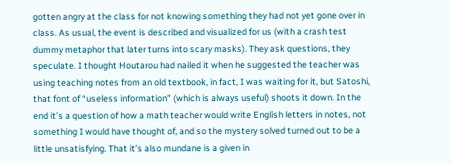gotten angry at the class for not knowing something they had not yet gone over in class. As usual, the event is described and visualized for us (with a crash test dummy metaphor that later turns into scary masks). They ask questions, they speculate. I thought Houtarou had nailed it when he suggested the teacher was using teaching notes from an old textbook, in fact, I was waiting for it, but Satoshi, that font of “useless information” (which is always useful) shoots it down. In the end it’s a question of how a math teacher would write English letters in notes, not something I would have thought of, and so the mystery solved turned out to be a little unsatisfying. That it’s also mundane is a given in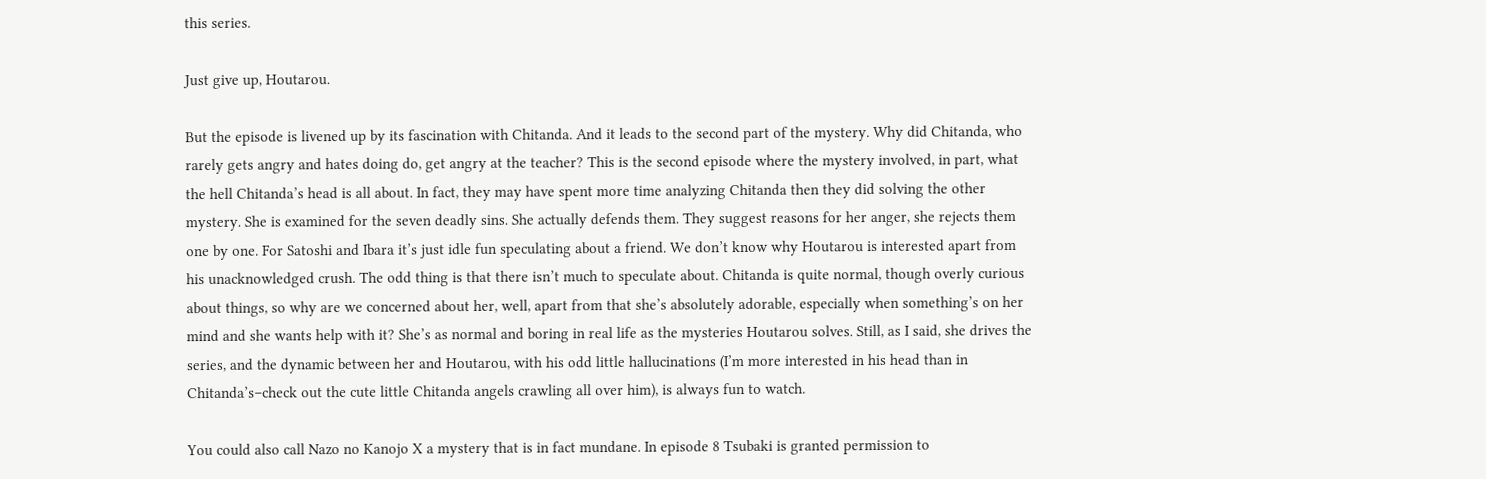this series.

Just give up, Houtarou.

But the episode is livened up by its fascination with Chitanda. And it leads to the second part of the mystery. Why did Chitanda, who rarely gets angry and hates doing do, get angry at the teacher? This is the second episode where the mystery involved, in part, what the hell Chitanda’s head is all about. In fact, they may have spent more time analyzing Chitanda then they did solving the other mystery. She is examined for the seven deadly sins. She actually defends them. They suggest reasons for her anger, she rejects them one by one. For Satoshi and Ibara it’s just idle fun speculating about a friend. We don’t know why Houtarou is interested apart from his unacknowledged crush. The odd thing is that there isn’t much to speculate about. Chitanda is quite normal, though overly curious about things, so why are we concerned about her, well, apart from that she’s absolutely adorable, especially when something’s on her mind and she wants help with it? She’s as normal and boring in real life as the mysteries Houtarou solves. Still, as I said, she drives the series, and the dynamic between her and Houtarou, with his odd little hallucinations (I’m more interested in his head than in Chitanda’s–check out the cute little Chitanda angels crawling all over him), is always fun to watch.

You could also call Nazo no Kanojo X a mystery that is in fact mundane. In episode 8 Tsubaki is granted permission to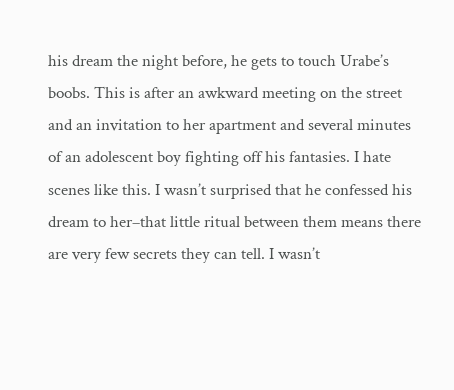his dream the night before, he gets to touch Urabe’s boobs. This is after an awkward meeting on the street and an invitation to her apartment and several minutes of an adolescent boy fighting off his fantasies. I hate scenes like this. I wasn’t surprised that he confessed his dream to her–that little ritual between them means there are very few secrets they can tell. I wasn’t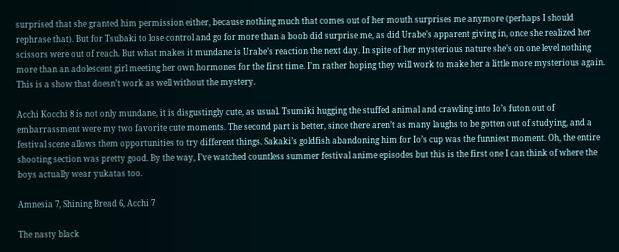surprised that she granted him permission either, because nothing much that comes out of her mouth surprises me anymore (perhaps I should rephrase that). But for Tsubaki to lose control and go for more than a boob did surprise me, as did Urabe’s apparent giving in, once she realized her scissors were out of reach. But what makes it mundane is Urabe’s reaction the next day. In spite of her mysterious nature she’s on one level nothing more than an adolescent girl meeting her own hormones for the first time. I’m rather hoping they will work to make her a little more mysterious again. This is a show that doesn’t work as well without the mystery.

Acchi Kocchi 8 is not only mundane, it is disgustingly cute, as usual. Tsumiki hugging the stuffed animal and crawling into Io’s futon out of embarrassment were my two favorite cute moments. The second part is better, since there aren’t as many laughs to be gotten out of studying, and a festival scene allows them opportunities to try different things. Sakaki’s goldfish abandoning him for Io’s cup was the funniest moment. Oh, the entire shooting section was pretty good. By the way, I’ve watched countless summer festival anime episodes but this is the first one I can think of where the boys actually wear yukatas too.

Amnesia 7, Shining Bread 6, Acchi 7

The nasty black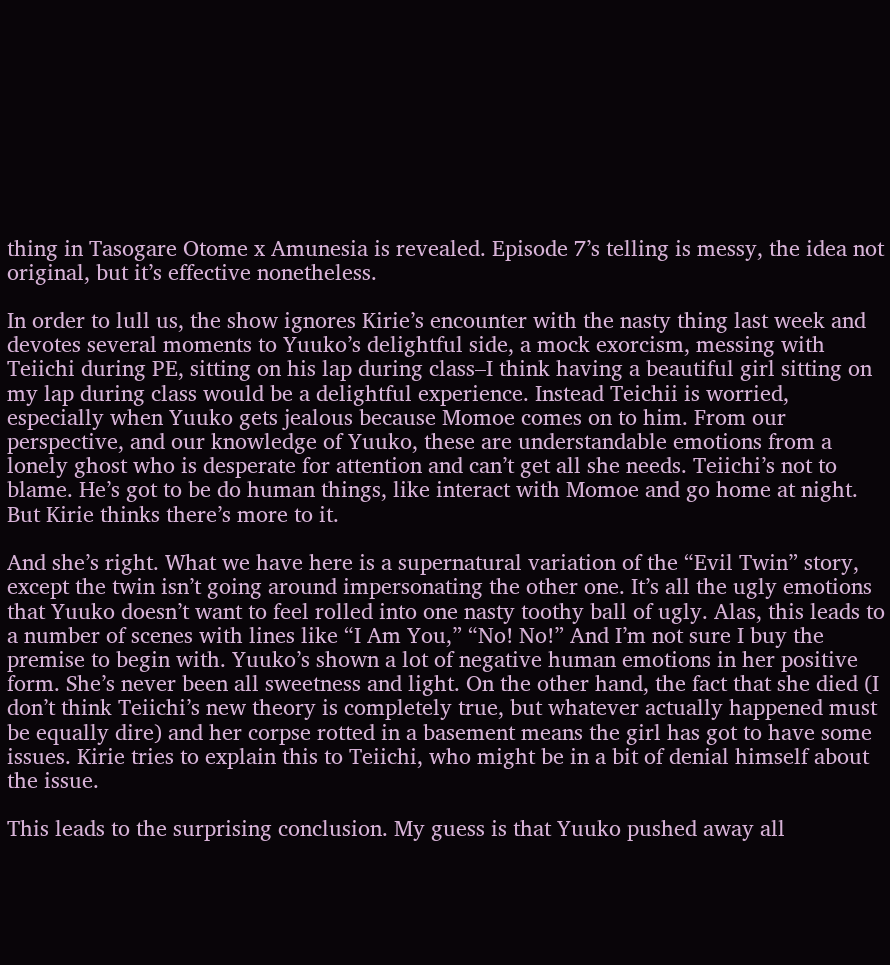thing in Tasogare Otome x Amunesia is revealed. Episode 7’s telling is messy, the idea not original, but it’s effective nonetheless.

In order to lull us, the show ignores Kirie’s encounter with the nasty thing last week and devotes several moments to Yuuko’s delightful side, a mock exorcism, messing with Teiichi during PE, sitting on his lap during class–I think having a beautiful girl sitting on my lap during class would be a delightful experience. Instead Teichii is worried, especially when Yuuko gets jealous because Momoe comes on to him. From our perspective, and our knowledge of Yuuko, these are understandable emotions from a lonely ghost who is desperate for attention and can’t get all she needs. Teiichi’s not to blame. He’s got to be do human things, like interact with Momoe and go home at night. But Kirie thinks there’s more to it.

And she’s right. What we have here is a supernatural variation of the “Evil Twin” story, except the twin isn’t going around impersonating the other one. It’s all the ugly emotions that Yuuko doesn’t want to feel rolled into one nasty toothy ball of ugly. Alas, this leads to a number of scenes with lines like “I Am You,” “No! No!” And I’m not sure I buy the premise to begin with. Yuuko’s shown a lot of negative human emotions in her positive form. She’s never been all sweetness and light. On the other hand, the fact that she died (I don’t think Teiichi’s new theory is completely true, but whatever actually happened must be equally dire) and her corpse rotted in a basement means the girl has got to have some issues. Kirie tries to explain this to Teiichi, who might be in a bit of denial himself about the issue.

This leads to the surprising conclusion. My guess is that Yuuko pushed away all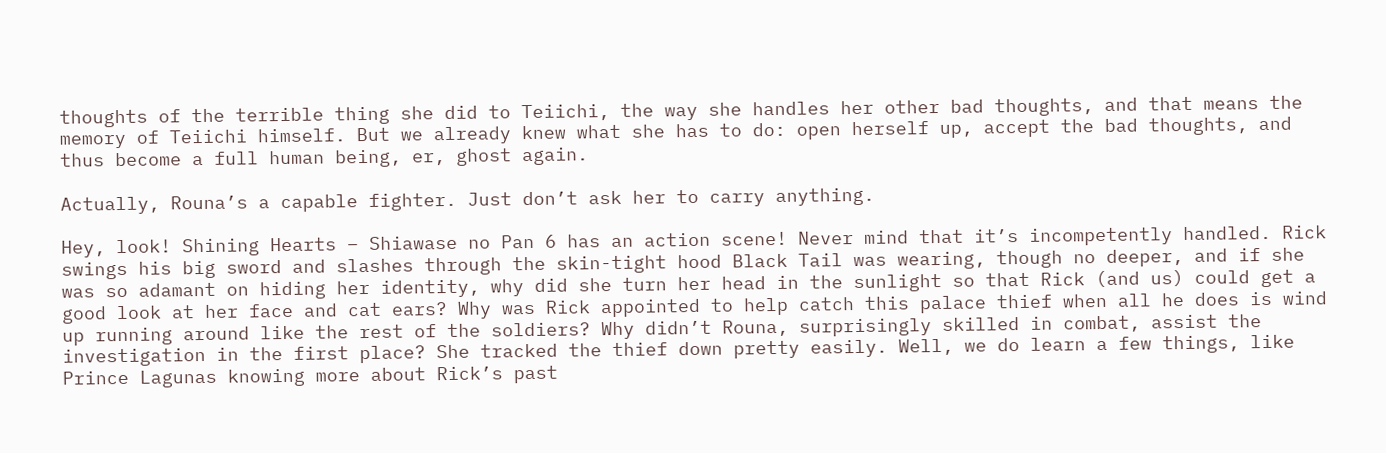thoughts of the terrible thing she did to Teiichi, the way she handles her other bad thoughts, and that means the memory of Teiichi himself. But we already knew what she has to do: open herself up, accept the bad thoughts, and thus become a full human being, er, ghost again.

Actually, Rouna’s a capable fighter. Just don’t ask her to carry anything.

Hey, look! Shining Hearts – Shiawase no Pan 6 has an action scene! Never mind that it’s incompetently handled. Rick swings his big sword and slashes through the skin-tight hood Black Tail was wearing, though no deeper, and if she was so adamant on hiding her identity, why did she turn her head in the sunlight so that Rick (and us) could get a good look at her face and cat ears? Why was Rick appointed to help catch this palace thief when all he does is wind up running around like the rest of the soldiers? Why didn’t Rouna, surprisingly skilled in combat, assist the investigation in the first place? She tracked the thief down pretty easily. Well, we do learn a few things, like Prince Lagunas knowing more about Rick’s past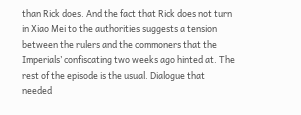than Rick does. And the fact that Rick does not turn in Xiao Mei to the authorities suggests a tension between the rulers and the commoners that the Imperials’ confiscating two weeks ago hinted at. The rest of the episode is the usual. Dialogue that needed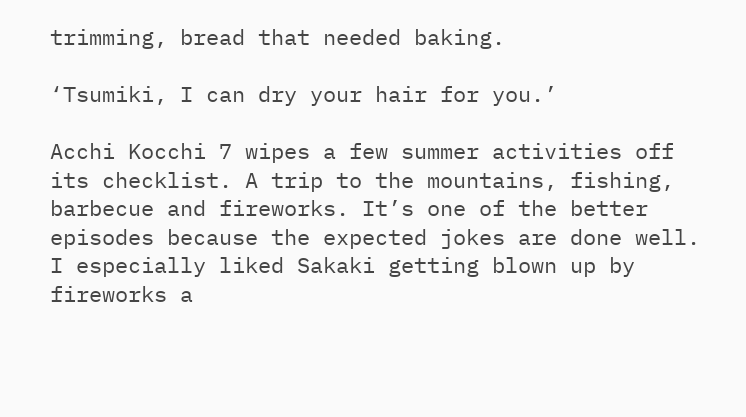trimming, bread that needed baking.

‘Tsumiki, I can dry your hair for you.’

Acchi Kocchi 7 wipes a few summer activities off its checklist. A trip to the mountains, fishing, barbecue and fireworks. It’s one of the better episodes because the expected jokes are done well. I especially liked Sakaki getting blown up by fireworks a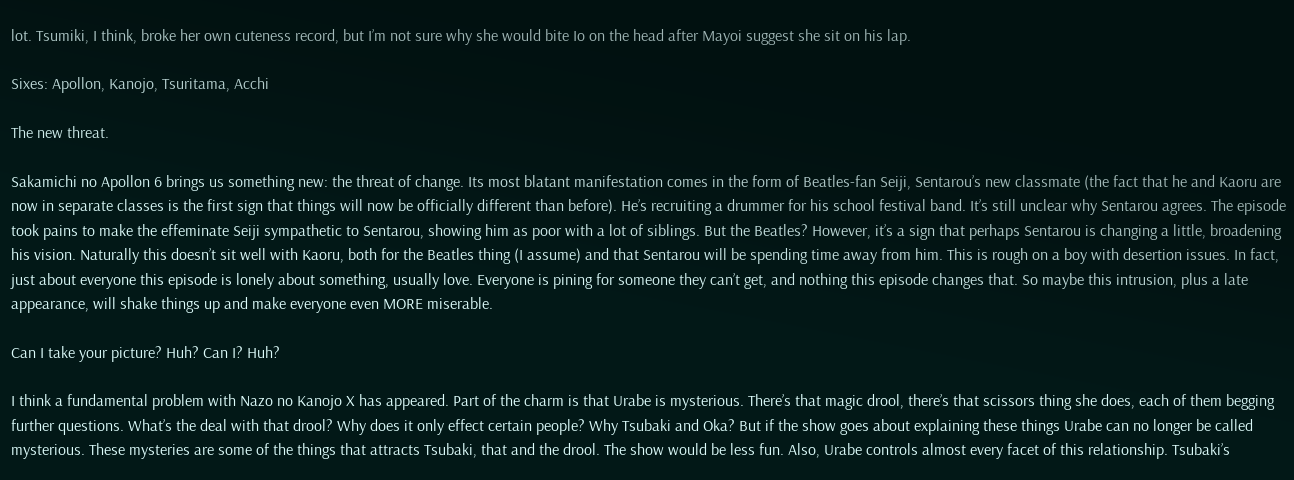lot. Tsumiki, I think, broke her own cuteness record, but I’m not sure why she would bite Io on the head after Mayoi suggest she sit on his lap.

Sixes: Apollon, Kanojo, Tsuritama, Acchi

The new threat.

Sakamichi no Apollon 6 brings us something new: the threat of change. Its most blatant manifestation comes in the form of Beatles-fan Seiji, Sentarou’s new classmate (the fact that he and Kaoru are now in separate classes is the first sign that things will now be officially different than before). He’s recruiting a drummer for his school festival band. It’s still unclear why Sentarou agrees. The episode took pains to make the effeminate Seiji sympathetic to Sentarou, showing him as poor with a lot of siblings. But the Beatles? However, it’s a sign that perhaps Sentarou is changing a little, broadening his vision. Naturally this doesn’t sit well with Kaoru, both for the Beatles thing (I assume) and that Sentarou will be spending time away from him. This is rough on a boy with desertion issues. In fact, just about everyone this episode is lonely about something, usually love. Everyone is pining for someone they can’t get, and nothing this episode changes that. So maybe this intrusion, plus a late appearance, will shake things up and make everyone even MORE miserable.

Can I take your picture? Huh? Can I? Huh?

I think a fundamental problem with Nazo no Kanojo X has appeared. Part of the charm is that Urabe is mysterious. There’s that magic drool, there’s that scissors thing she does, each of them begging further questions. What’s the deal with that drool? Why does it only effect certain people? Why Tsubaki and Oka? But if the show goes about explaining these things Urabe can no longer be called mysterious. These mysteries are some of the things that attracts Tsubaki, that and the drool. The show would be less fun. Also, Urabe controls almost every facet of this relationship. Tsubaki’s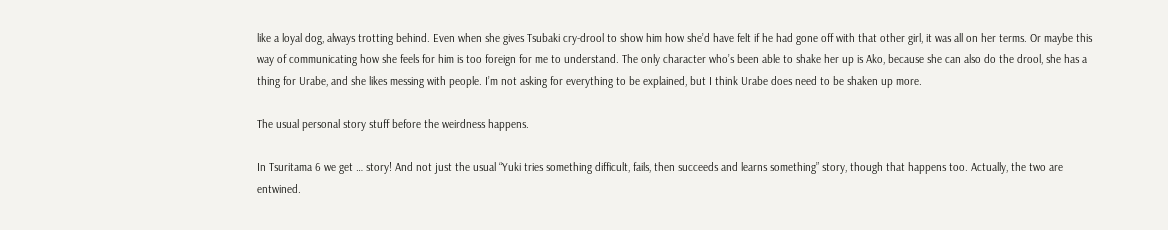like a loyal dog, always trotting behind. Even when she gives Tsubaki cry-drool to show him how she’d have felt if he had gone off with that other girl, it was all on her terms. Or maybe this way of communicating how she feels for him is too foreign for me to understand. The only character who’s been able to shake her up is Ako, because she can also do the drool, she has a thing for Urabe, and she likes messing with people. I’m not asking for everything to be explained, but I think Urabe does need to be shaken up more.

The usual personal story stuff before the weirdness happens.

In Tsuritama 6 we get … story! And not just the usual “Yuki tries something difficult, fails, then succeeds and learns something” story, though that happens too. Actually, the two are entwined.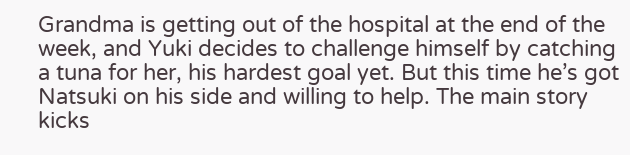Grandma is getting out of the hospital at the end of the week, and Yuki decides to challenge himself by catching a tuna for her, his hardest goal yet. But this time he’s got Natsuki on his side and willing to help. The main story kicks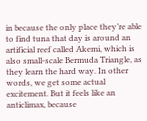in because the only place they’re able to find tuna that day is around an artificial reef called Akemi, which is also small-scale Bermuda Triangle, as they learn the hard way. In other words, we get some actual excitement. But it feels like an anticlimax, because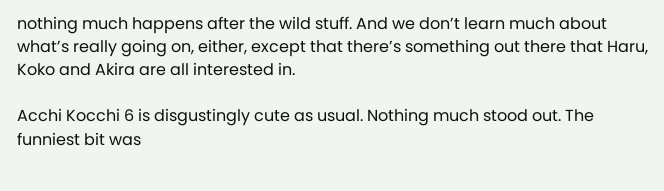nothing much happens after the wild stuff. And we don’t learn much about what’s really going on, either, except that there’s something out there that Haru, Koko and Akira are all interested in.

Acchi Kocchi 6 is disgustingly cute as usual. Nothing much stood out. The funniest bit was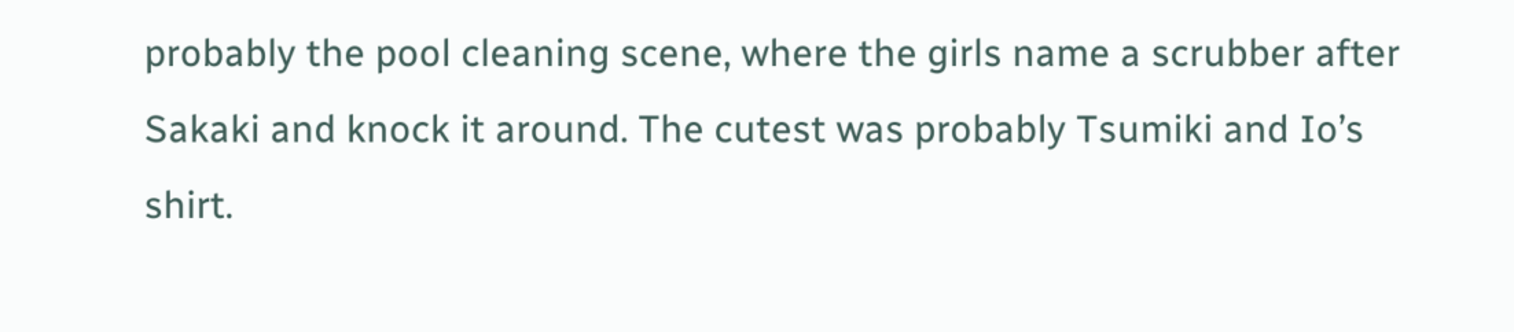probably the pool cleaning scene, where the girls name a scrubber after Sakaki and knock it around. The cutest was probably Tsumiki and Io’s shirt.